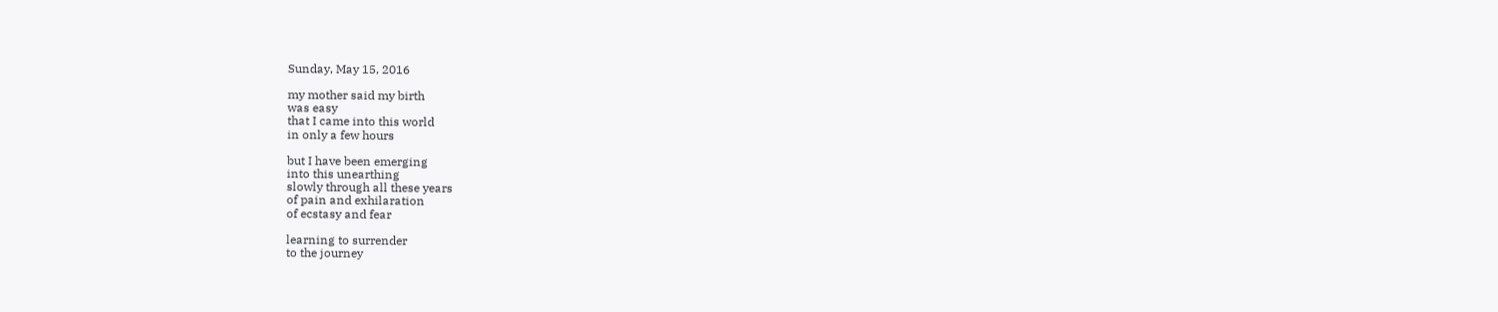Sunday, May 15, 2016

my mother said my birth
was easy
that I came into this world
in only a few hours

but I have been emerging
into this unearthing
slowly through all these years
of pain and exhilaration
of ecstasy and fear

learning to surrender
to the journey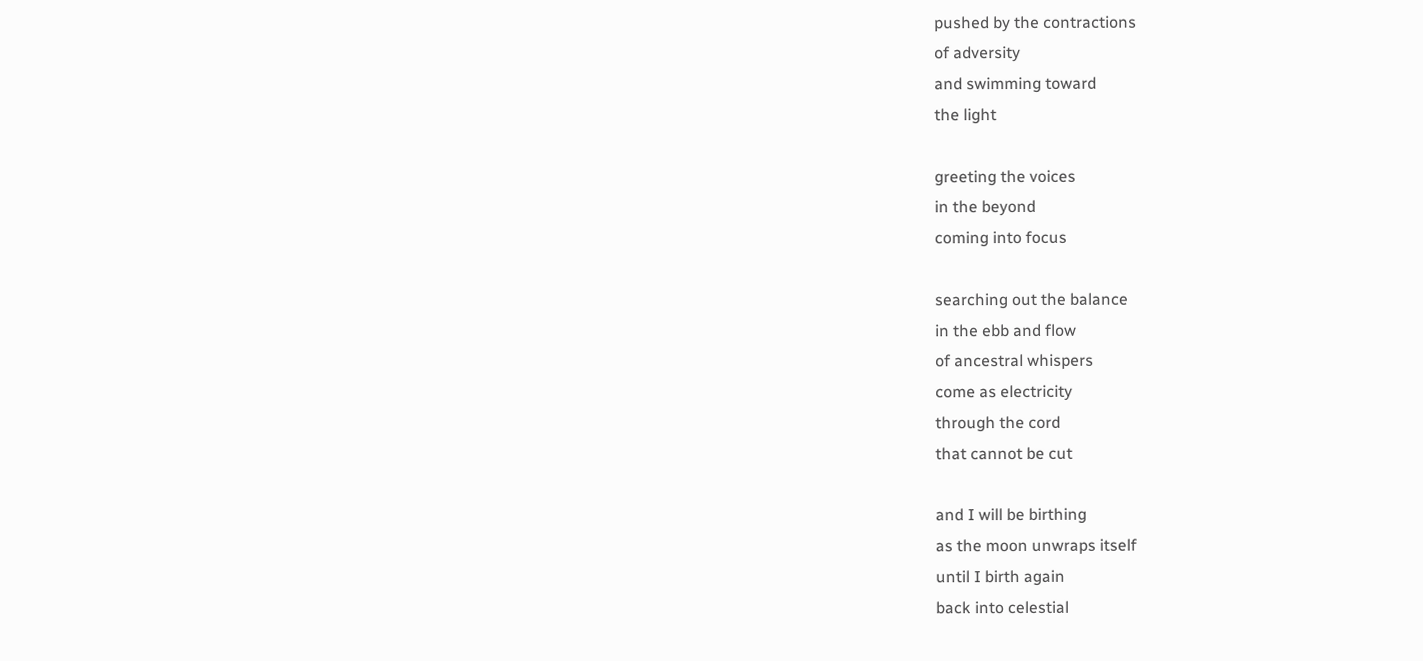pushed by the contractions
of adversity
and swimming toward
the light

greeting the voices
in the beyond
coming into focus

searching out the balance
in the ebb and flow
of ancestral whispers
come as electricity
through the cord
that cannot be cut

and I will be birthing
as the moon unwraps itself
until I birth again
back into celestial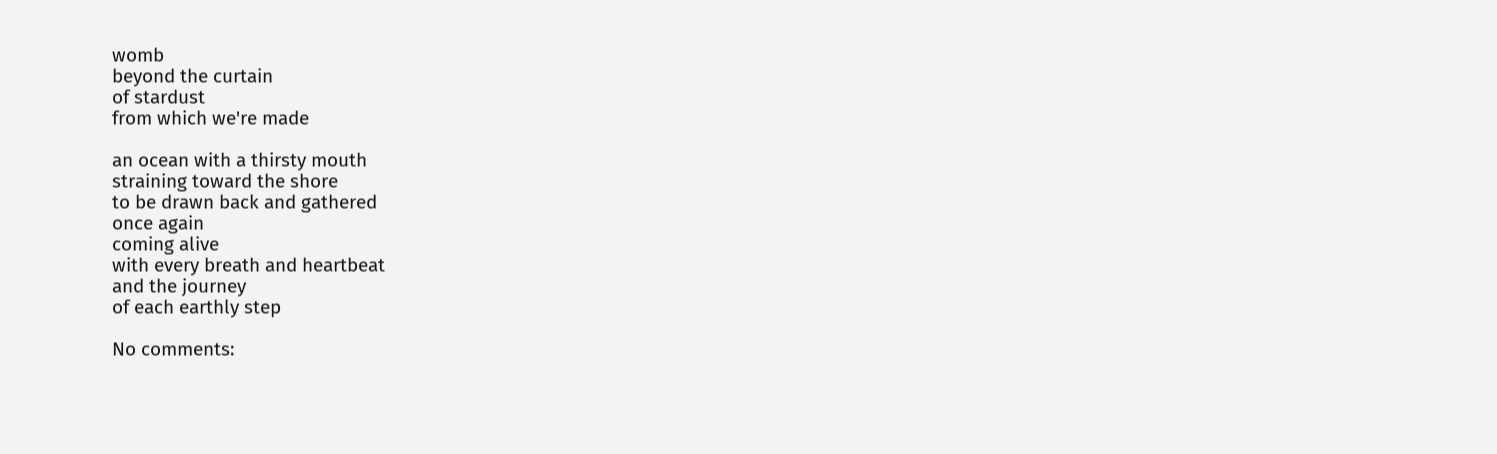womb
beyond the curtain
of stardust
from which we're made

an ocean with a thirsty mouth
straining toward the shore
to be drawn back and gathered
once again
coming alive
with every breath and heartbeat
and the journey
of each earthly step

No comments: